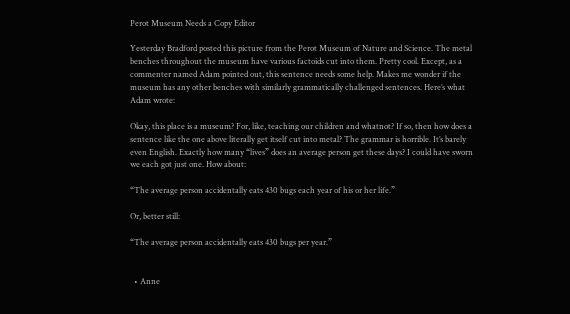Perot Museum Needs a Copy Editor

Yesterday Bradford posted this picture from the Perot Museum of Nature and Science. The metal benches throughout the museum have various factoids cut into them. Pretty cool. Except, as a commenter named Adam pointed out, this sentence needs some help. Makes me wonder if the museum has any other benches with similarly grammatically challenged sentences. Here’s what Adam wrote:

Okay, this place is a museum? For, like, teaching our children and whatnot? If so, then how does a sentence like the one above literally get itself cut into metal? The grammar is horrible. It’s barely even English. Exactly how many “lives” does an average person get these days? I could have sworn we each got just one. How about:

“The average person accidentally eats 430 bugs each year of his or her life.”

Or, better still:

“The average person accidentally eats 430 bugs per year.”


  • Anne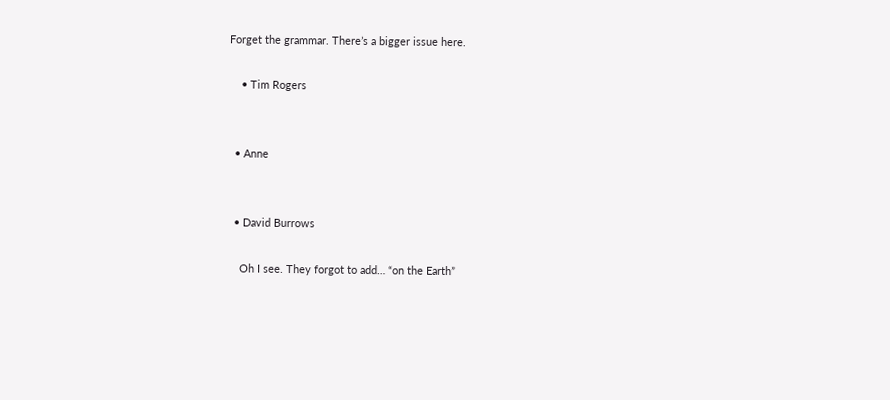Forget the grammar. There’s a bigger issue here.

    • Tim Rogers


  • Anne


  • David Burrows

    Oh I see. They forgot to add… “on the Earth”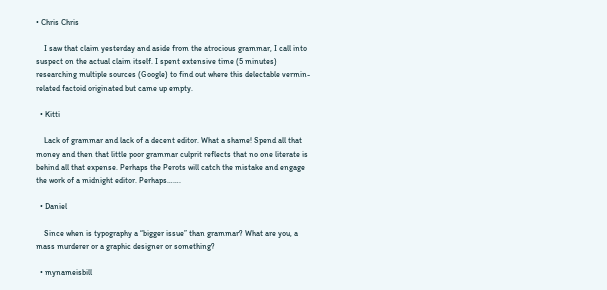• Chris Chris

    I saw that claim yesterday and aside from the atrocious grammar, I call into suspect on the actual claim itself. I spent extensive time (5 minutes) researching multiple sources (Google) to find out where this delectable vermin-related factoid originated but came up empty.

  • Kitti

    Lack of grammar and lack of a decent editor. What a shame! Spend all that money and then that little poor grammar culprit reflects that no one literate is behind all that expense. Perhaps the Perots will catch the mistake and engage the work of a midnight editor. Perhaps…….

  • Daniel

    Since when is typography a “bigger issue” than grammar? What are you, a mass murderer or a graphic designer or something?

  • mynameisbill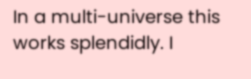In a multi-universe this works splendidly. I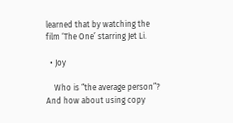learned that by watching the film ‘The One’ starring Jet Li.

  • Joy

    Who is “the average person”? And how about using copy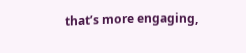that’s more engaging,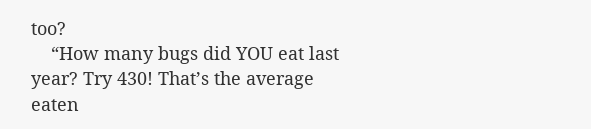too?
    “How many bugs did YOU eat last year? Try 430! That’s the average eaten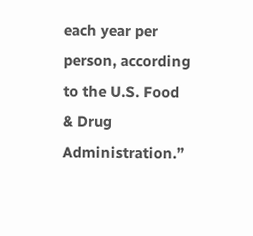each year per person, according to the U.S. Food & Drug Administration.”